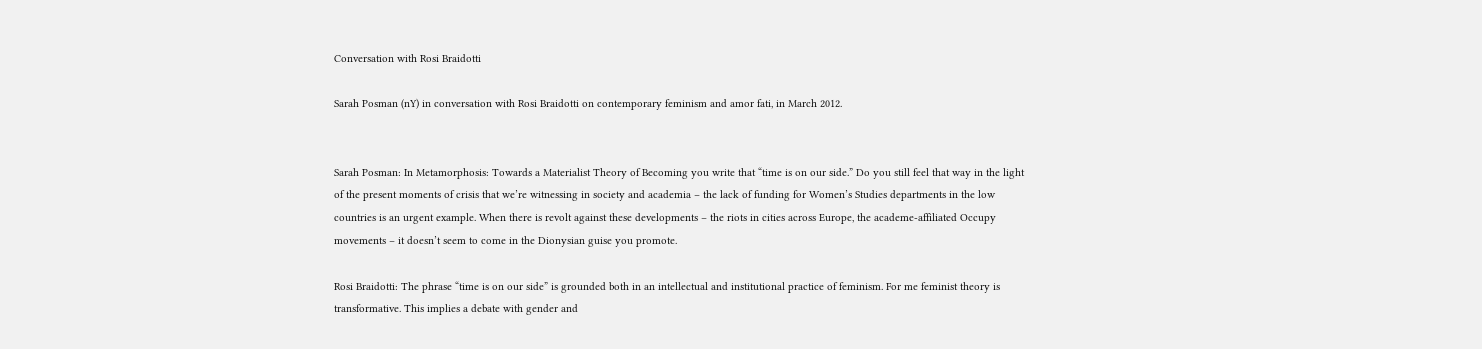Conversation with Rosi Braidotti

Sarah Posman (nY) in conversation with Rosi Braidotti on contemporary feminism and amor fati, in March 2012.


Sarah Posman: In Metamorphosis: Towards a Materialist Theory of Becoming you write that “time is on our side.” Do you still feel that way in the light of the present moments of crisis that we’re witnessing in society and academia – the lack of funding for Women’s Studies departments in the low countries is an urgent example. When there is revolt against these developments – the riots in cities across Europe, the academe-affiliated Occupy movements – it doesn’t seem to come in the Dionysian guise you promote.

Rosi Braidotti: The phrase “time is on our side” is grounded both in an intellectual and institutional practice of feminism. For me feminist theory is transformative. This implies a debate with gender and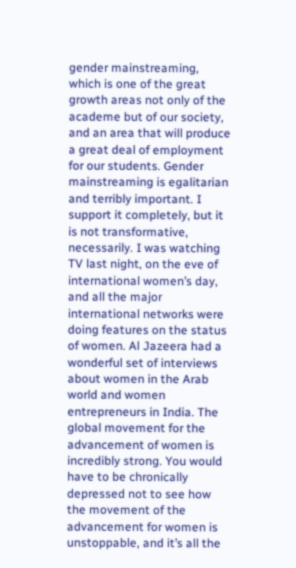gender mainstreaming, which is one of the great growth areas not only of the academe but of our society, and an area that will produce a great deal of employment for our students. Gender mainstreaming is egalitarian and terribly important. I support it completely, but it is not transformative, necessarily. I was watching TV last night, on the eve of international women’s day, and all the major international networks were doing features on the status of women. Al Jazeera had a wonderful set of interviews about women in the Arab world and women entrepreneurs in India. The global movement for the advancement of women is incredibly strong. You would have to be chronically depressed not to see how the movement of the advancement for women is unstoppable, and it’s all the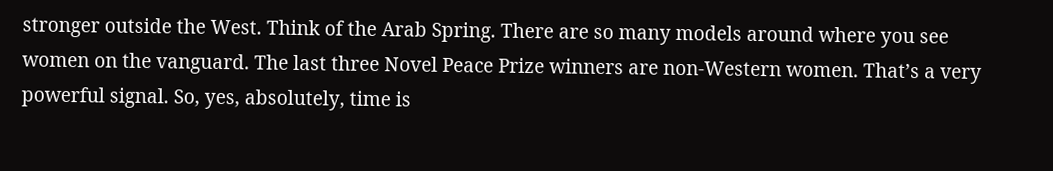stronger outside the West. Think of the Arab Spring. There are so many models around where you see women on the vanguard. The last three Novel Peace Prize winners are non-Western women. That’s a very powerful signal. So, yes, absolutely, time is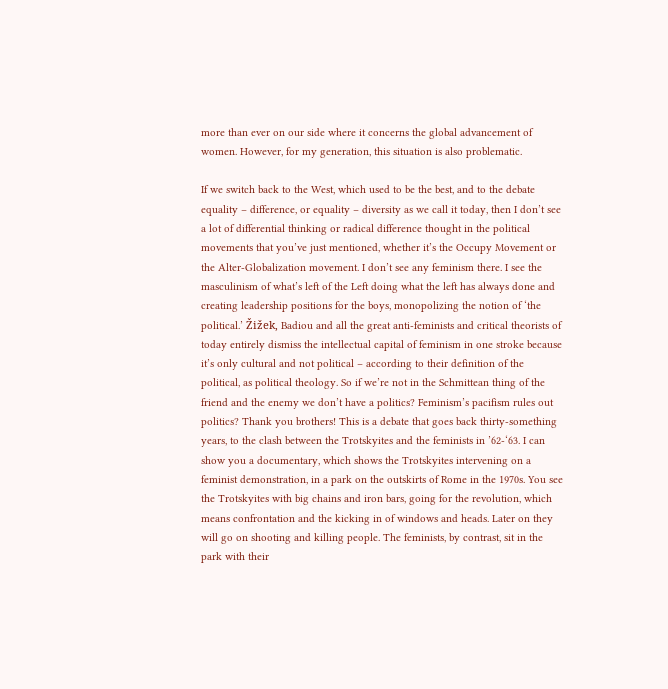more than ever on our side where it concerns the global advancement of women. However, for my generation, this situation is also problematic.

If we switch back to the West, which used to be the best, and to the debate equality – difference, or equality – diversity as we call it today, then I don’t see a lot of differential thinking or radical difference thought in the political movements that you’ve just mentioned, whether it’s the Occupy Movement or the Alter-Globalization movement. I don’t see any feminism there. I see the masculinism of what’s left of the Left doing what the left has always done and creating leadership positions for the boys, monopolizing the notion of ‘the political.’ Žižek, Badiou and all the great anti-feminists and critical theorists of today entirely dismiss the intellectual capital of feminism in one stroke because it’s only cultural and not political – according to their definition of the political, as political theology. So if we’re not in the Schmittean thing of the friend and the enemy we don’t have a politics? Feminism’s pacifism rules out politics? Thank you brothers! This is a debate that goes back thirty-something years, to the clash between the Trotskyites and the feminists in ’62-‘63. I can show you a documentary, which shows the Trotskyites intervening on a feminist demonstration, in a park on the outskirts of Rome in the 1970s. You see the Trotskyites with big chains and iron bars, going for the revolution, which means confrontation and the kicking in of windows and heads. Later on they will go on shooting and killing people. The feminists, by contrast, sit in the park with their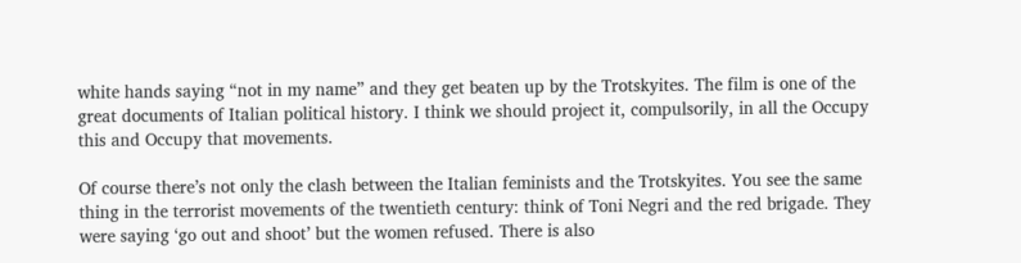white hands saying “not in my name” and they get beaten up by the Trotskyites. The film is one of the great documents of Italian political history. I think we should project it, compulsorily, in all the Occupy this and Occupy that movements.

Of course there’s not only the clash between the Italian feminists and the Trotskyites. You see the same thing in the terrorist movements of the twentieth century: think of Toni Negri and the red brigade. They were saying ‘go out and shoot’ but the women refused. There is also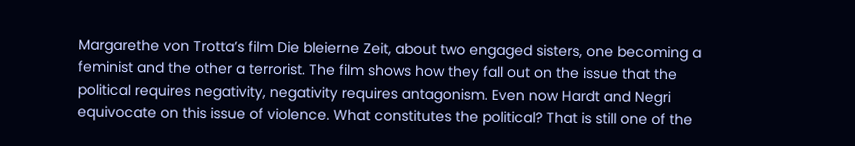Margarethe von Trotta’s film Die bleierne Zeit, about two engaged sisters, one becoming a feminist and the other a terrorist. The film shows how they fall out on the issue that the political requires negativity, negativity requires antagonism. Even now Hardt and Negri equivocate on this issue of violence. What constitutes the political? That is still one of the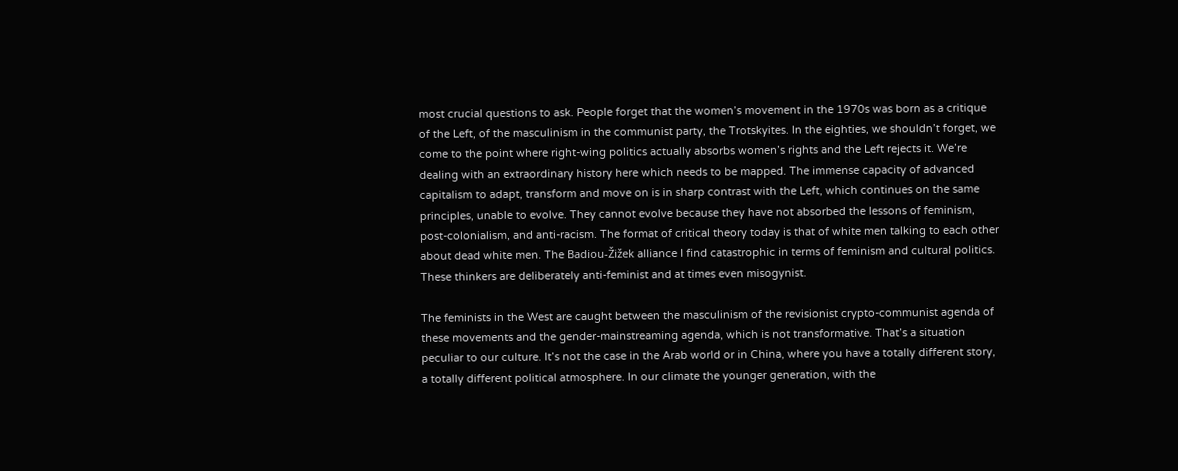most crucial questions to ask. People forget that the women’s movement in the 1970s was born as a critique of the Left, of the masculinism in the communist party, the Trotskyites. In the eighties, we shouldn’t forget, we come to the point where right-wing politics actually absorbs women’s rights and the Left rejects it. We’re dealing with an extraordinary history here which needs to be mapped. The immense capacity of advanced capitalism to adapt, transform and move on is in sharp contrast with the Left, which continues on the same principles, unable to evolve. They cannot evolve because they have not absorbed the lessons of feminism, post-colonialism, and anti-racism. The format of critical theory today is that of white men talking to each other about dead white men. The Badiou-Žižek alliance I find catastrophic in terms of feminism and cultural politics. These thinkers are deliberately anti-feminist and at times even misogynist.

The feminists in the West are caught between the masculinism of the revisionist crypto-communist agenda of these movements and the gender-mainstreaming agenda, which is not transformative. That’s a situation peculiar to our culture. It’s not the case in the Arab world or in China, where you have a totally different story, a totally different political atmosphere. In our climate the younger generation, with the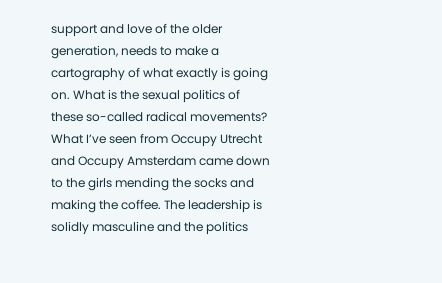support and love of the older generation, needs to make a cartography of what exactly is going on. What is the sexual politics of these so-called radical movements? What I’ve seen from Occupy Utrecht and Occupy Amsterdam came down to the girls mending the socks and making the coffee. The leadership is solidly masculine and the politics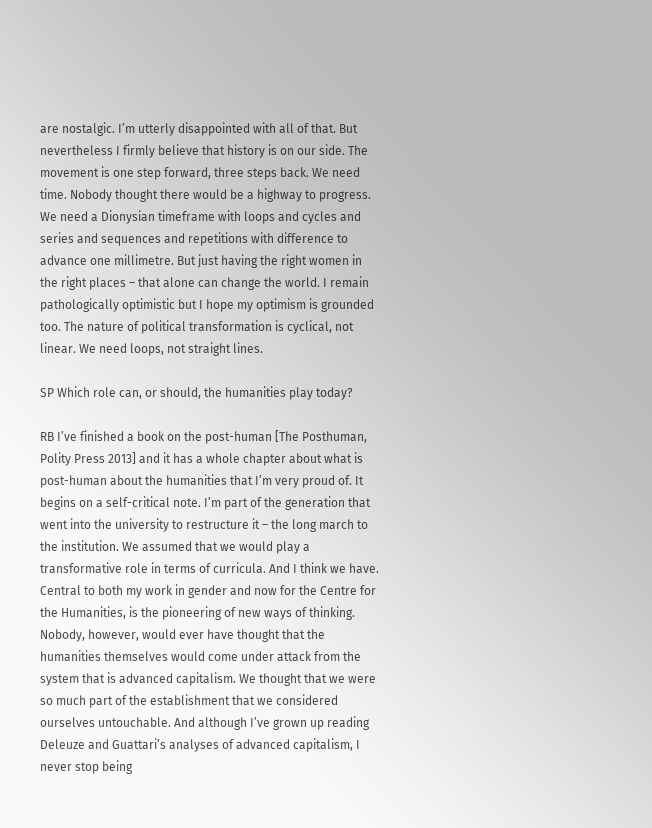are nostalgic. I’m utterly disappointed with all of that. But nevertheless I firmly believe that history is on our side. The movement is one step forward, three steps back. We need time. Nobody thought there would be a highway to progress. We need a Dionysian timeframe with loops and cycles and series and sequences and repetitions with difference to advance one millimetre. But just having the right women in the right places – that alone can change the world. I remain pathologically optimistic but I hope my optimism is grounded too. The nature of political transformation is cyclical, not linear. We need loops, not straight lines.

SP Which role can, or should, the humanities play today?

RB I’ve finished a book on the post-human [The Posthuman, Polity Press 2013] and it has a whole chapter about what is post-human about the humanities that I’m very proud of. It begins on a self-critical note. I’m part of the generation that went into the university to restructure it – the long march to the institution. We assumed that we would play a transformative role in terms of curricula. And I think we have. Central to both my work in gender and now for the Centre for the Humanities, is the pioneering of new ways of thinking. Nobody, however, would ever have thought that the humanities themselves would come under attack from the system that is advanced capitalism. We thought that we were so much part of the establishment that we considered ourselves untouchable. And although I’ve grown up reading Deleuze and Guattari’s analyses of advanced capitalism, I never stop being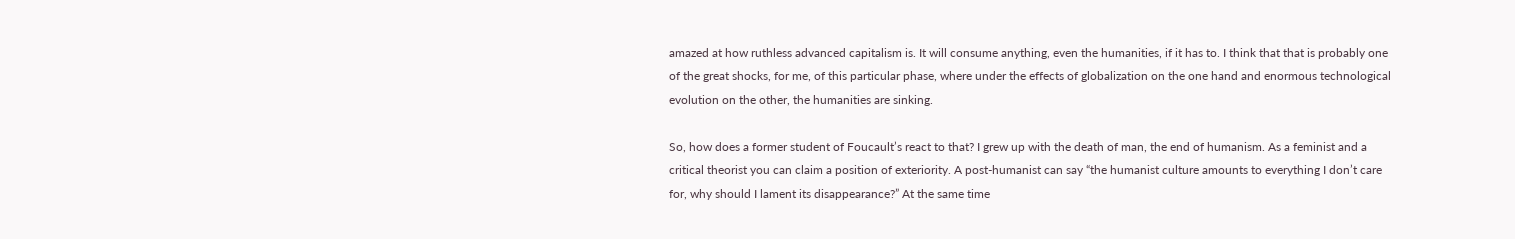amazed at how ruthless advanced capitalism is. It will consume anything, even the humanities, if it has to. I think that that is probably one of the great shocks, for me, of this particular phase, where under the effects of globalization on the one hand and enormous technological evolution on the other, the humanities are sinking.

So, how does a former student of Foucault’s react to that? I grew up with the death of man, the end of humanism. As a feminist and a critical theorist you can claim a position of exteriority. A post-humanist can say “the humanist culture amounts to everything I don’t care for, why should I lament its disappearance?” At the same time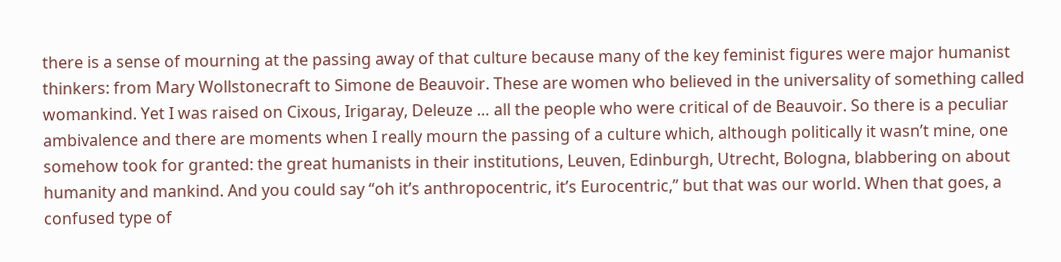there is a sense of mourning at the passing away of that culture because many of the key feminist figures were major humanist thinkers: from Mary Wollstonecraft to Simone de Beauvoir. These are women who believed in the universality of something called womankind. Yet I was raised on Cixous, Irigaray, Deleuze … all the people who were critical of de Beauvoir. So there is a peculiar ambivalence and there are moments when I really mourn the passing of a culture which, although politically it wasn’t mine, one somehow took for granted: the great humanists in their institutions, Leuven, Edinburgh, Utrecht, Bologna, blabbering on about humanity and mankind. And you could say “oh it’s anthropocentric, it’s Eurocentric,” but that was our world. When that goes, a confused type of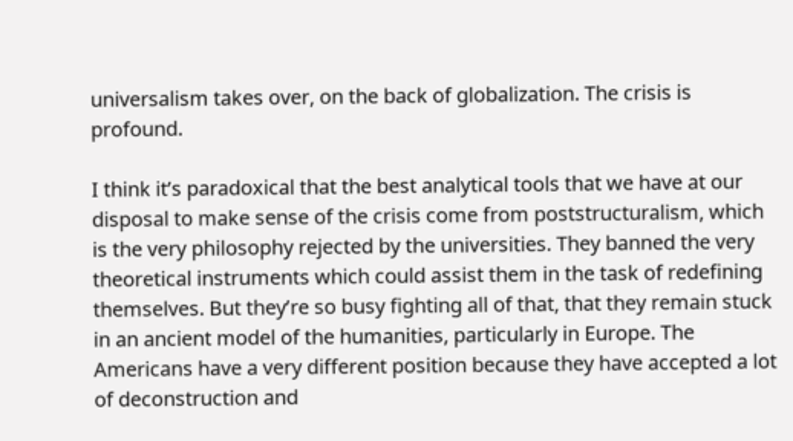universalism takes over, on the back of globalization. The crisis is profound.

I think it’s paradoxical that the best analytical tools that we have at our disposal to make sense of the crisis come from poststructuralism, which is the very philosophy rejected by the universities. They banned the very theoretical instruments which could assist them in the task of redefining themselves. But they’re so busy fighting all of that, that they remain stuck in an ancient model of the humanities, particularly in Europe. The Americans have a very different position because they have accepted a lot of deconstruction and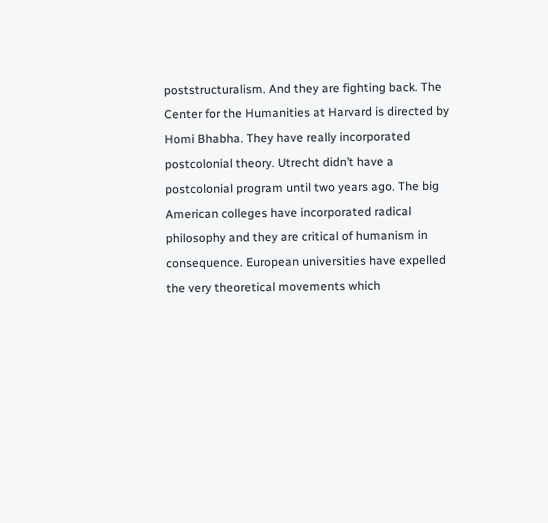poststructuralism. And they are fighting back. The Center for the Humanities at Harvard is directed by Homi Bhabha. They have really incorporated postcolonial theory. Utrecht didn’t have a postcolonial program until two years ago. The big American colleges have incorporated radical philosophy and they are critical of humanism in consequence. European universities have expelled the very theoretical movements which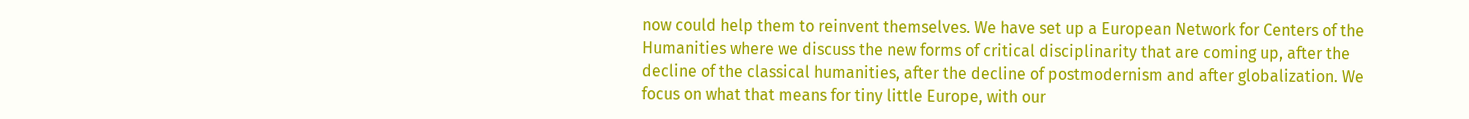now could help them to reinvent themselves. We have set up a European Network for Centers of the Humanities where we discuss the new forms of critical disciplinarity that are coming up, after the decline of the classical humanities, after the decline of postmodernism and after globalization. We focus on what that means for tiny little Europe, with our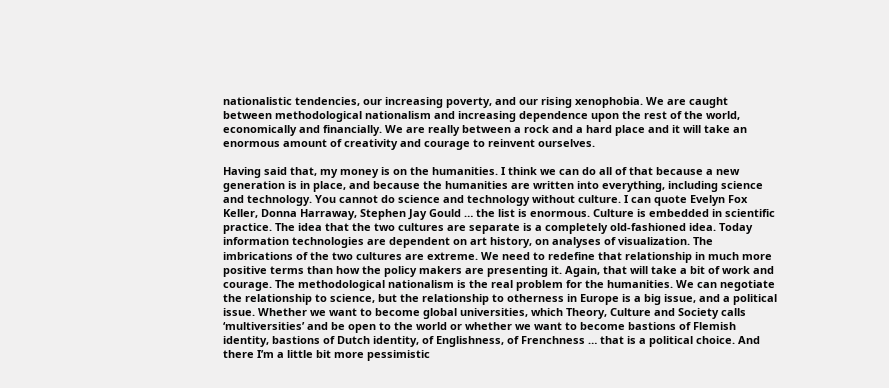nationalistic tendencies, our increasing poverty, and our rising xenophobia. We are caught between methodological nationalism and increasing dependence upon the rest of the world, economically and financially. We are really between a rock and a hard place and it will take an enormous amount of creativity and courage to reinvent ourselves.

Having said that, my money is on the humanities. I think we can do all of that because a new generation is in place, and because the humanities are written into everything, including science and technology. You cannot do science and technology without culture. I can quote Evelyn Fox Keller, Donna Harraway, Stephen Jay Gould … the list is enormous. Culture is embedded in scientific practice. The idea that the two cultures are separate is a completely old-fashioned idea. Today information technologies are dependent on art history, on analyses of visualization. The imbrications of the two cultures are extreme. We need to redefine that relationship in much more positive terms than how the policy makers are presenting it. Again, that will take a bit of work and courage. The methodological nationalism is the real problem for the humanities. We can negotiate the relationship to science, but the relationship to otherness in Europe is a big issue, and a political issue. Whether we want to become global universities, which Theory, Culture and Society calls ‘multiversities’ and be open to the world or whether we want to become bastions of Flemish identity, bastions of Dutch identity, of Englishness, of Frenchness … that is a political choice. And there I’m a little bit more pessimistic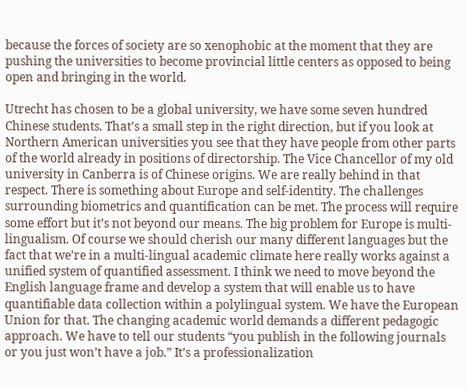because the forces of society are so xenophobic at the moment that they are pushing the universities to become provincial little centers as opposed to being open and bringing in the world.

Utrecht has chosen to be a global university, we have some seven hundred Chinese students. That’s a small step in the right direction, but if you look at Northern American universities you see that they have people from other parts of the world already in positions of directorship. The Vice Chancellor of my old university in Canberra is of Chinese origins. We are really behind in that respect. There is something about Europe and self-identity. The challenges surrounding biometrics and quantification can be met. The process will require some effort but it’s not beyond our means. The big problem for Europe is multi-lingualism. Of course we should cherish our many different languages but the fact that we’re in a multi-lingual academic climate here really works against a unified system of quantified assessment. I think we need to move beyond the English language frame and develop a system that will enable us to have quantifiable data collection within a polylingual system. We have the European Union for that. The changing academic world demands a different pedagogic approach. We have to tell our students “you publish in the following journals or you just won’t have a job.” It’s a professionalization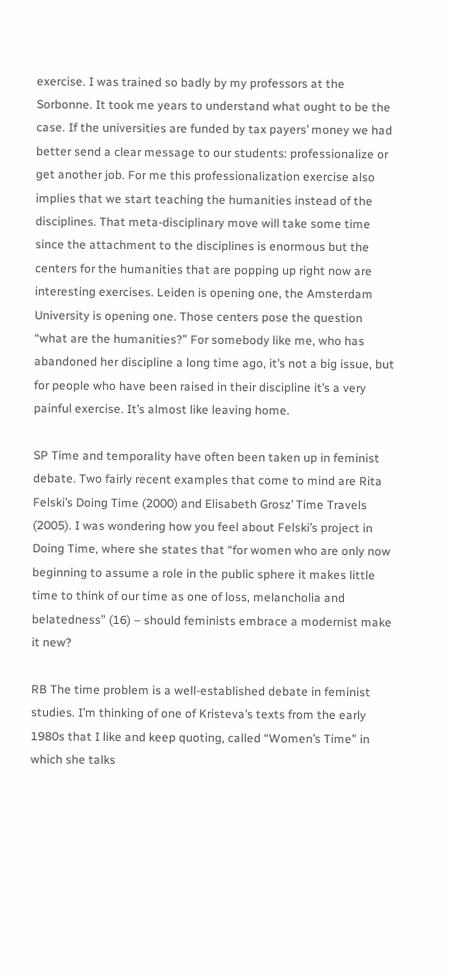exercise. I was trained so badly by my professors at the Sorbonne. It took me years to understand what ought to be the case. If the universities are funded by tax payers’ money we had better send a clear message to our students: professionalize or get another job. For me this professionalization exercise also implies that we start teaching the humanities instead of the disciplines. That meta-disciplinary move will take some time since the attachment to the disciplines is enormous but the centers for the humanities that are popping up right now are interesting exercises. Leiden is opening one, the Amsterdam University is opening one. Those centers pose the question “what are the humanities?” For somebody like me, who has abandoned her discipline a long time ago, it’s not a big issue, but for people who have been raised in their discipline it’s a very painful exercise. It’s almost like leaving home.

SP Time and temporality have often been taken up in feminist debate. Two fairly recent examples that come to mind are Rita Felski’s Doing Time (2000) and Elisabeth Grosz’ Time Travels (2005). I was wondering how you feel about Felski’s project in Doing Time, where she states that “for women who are only now beginning to assume a role in the public sphere it makes little time to think of our time as one of loss, melancholia and belatedness” (16) – should feminists embrace a modernist make it new?

RB The time problem is a well-established debate in feminist studies. I’m thinking of one of Kristeva’s texts from the early 1980s that I like and keep quoting, called “Women’s Time” in which she talks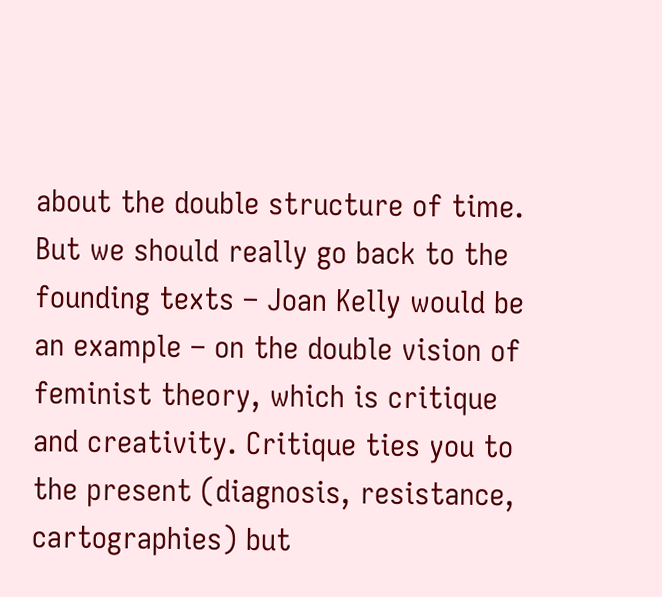about the double structure of time. But we should really go back to the founding texts – Joan Kelly would be an example – on the double vision of feminist theory, which is critique and creativity. Critique ties you to the present (diagnosis, resistance, cartographies) but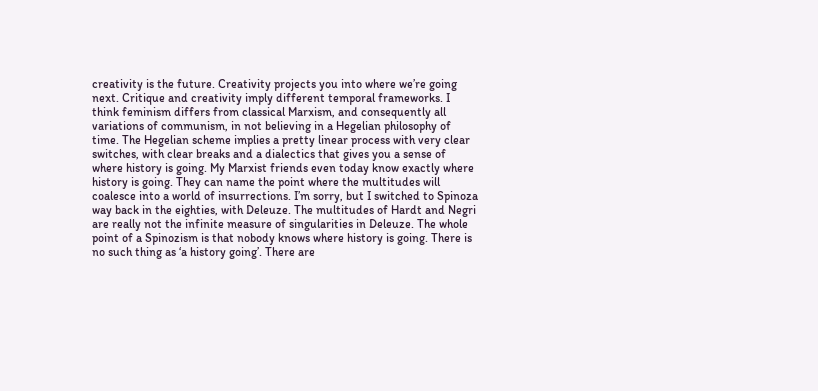creativity is the future. Creativity projects you into where we’re going next. Critique and creativity imply different temporal frameworks. I think feminism differs from classical Marxism, and consequently all variations of communism, in not believing in a Hegelian philosophy of time. The Hegelian scheme implies a pretty linear process with very clear switches, with clear breaks and a dialectics that gives you a sense of where history is going. My Marxist friends even today know exactly where history is going. They can name the point where the multitudes will coalesce into a world of insurrections. I’m sorry, but I switched to Spinoza way back in the eighties, with Deleuze. The multitudes of Hardt and Negri are really not the infinite measure of singularities in Deleuze. The whole point of a Spinozism is that nobody knows where history is going. There is no such thing as ‘a history going’. There are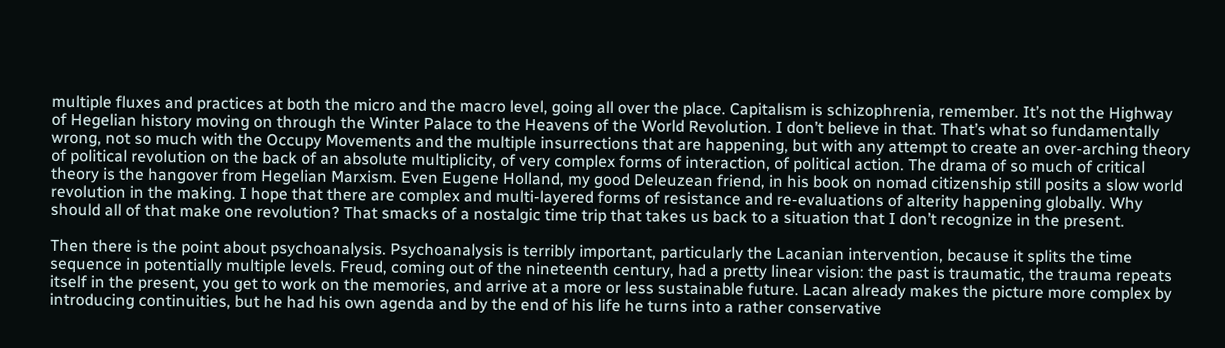multiple fluxes and practices at both the micro and the macro level, going all over the place. Capitalism is schizophrenia, remember. It’s not the Highway of Hegelian history moving on through the Winter Palace to the Heavens of the World Revolution. I don’t believe in that. That’s what so fundamentally wrong, not so much with the Occupy Movements and the multiple insurrections that are happening, but with any attempt to create an over-arching theory of political revolution on the back of an absolute multiplicity, of very complex forms of interaction, of political action. The drama of so much of critical theory is the hangover from Hegelian Marxism. Even Eugene Holland, my good Deleuzean friend, in his book on nomad citizenship still posits a slow world revolution in the making. I hope that there are complex and multi-layered forms of resistance and re-evaluations of alterity happening globally. Why should all of that make one revolution? That smacks of a nostalgic time trip that takes us back to a situation that I don’t recognize in the present.

Then there is the point about psychoanalysis. Psychoanalysis is terribly important, particularly the Lacanian intervention, because it splits the time sequence in potentially multiple levels. Freud, coming out of the nineteenth century, had a pretty linear vision: the past is traumatic, the trauma repeats itself in the present, you get to work on the memories, and arrive at a more or less sustainable future. Lacan already makes the picture more complex by introducing continuities, but he had his own agenda and by the end of his life he turns into a rather conservative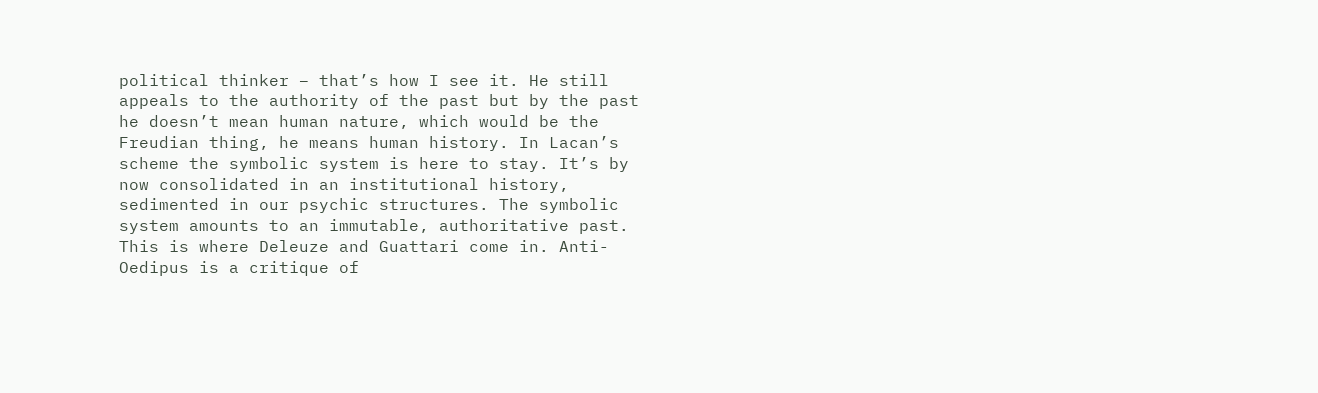political thinker – that’s how I see it. He still appeals to the authority of the past but by the past he doesn’t mean human nature, which would be the Freudian thing, he means human history. In Lacan’s scheme the symbolic system is here to stay. It’s by now consolidated in an institutional history, sedimented in our psychic structures. The symbolic system amounts to an immutable, authoritative past. This is where Deleuze and Guattari come in. Anti-Oedipus is a critique of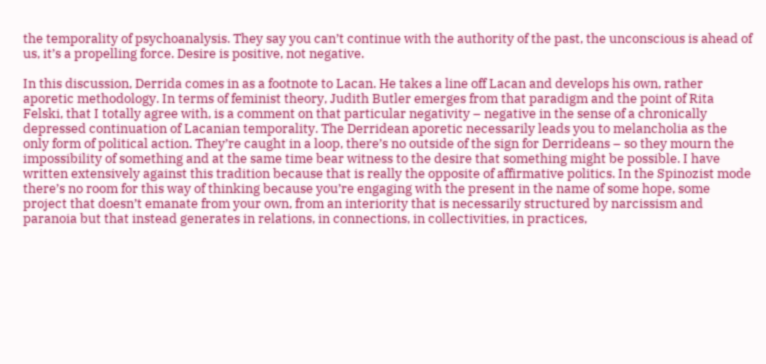the temporality of psychoanalysis. They say you can’t continue with the authority of the past, the unconscious is ahead of us, it’s a propelling force. Desire is positive, not negative.

In this discussion, Derrida comes in as a footnote to Lacan. He takes a line off Lacan and develops his own, rather aporetic methodology. In terms of feminist theory, Judith Butler emerges from that paradigm and the point of Rita Felski, that I totally agree with, is a comment on that particular negativity – negative in the sense of a chronically depressed continuation of Lacanian temporality. The Derridean aporetic necessarily leads you to melancholia as the only form of political action. They’re caught in a loop, there’s no outside of the sign for Derrideans – so they mourn the impossibility of something and at the same time bear witness to the desire that something might be possible. I have written extensively against this tradition because that is really the opposite of affirmative politics. In the Spinozist mode there’s no room for this way of thinking because you’re engaging with the present in the name of some hope, some project that doesn’t emanate from your own, from an interiority that is necessarily structured by narcissism and paranoia but that instead generates in relations, in connections, in collectivities, in practices,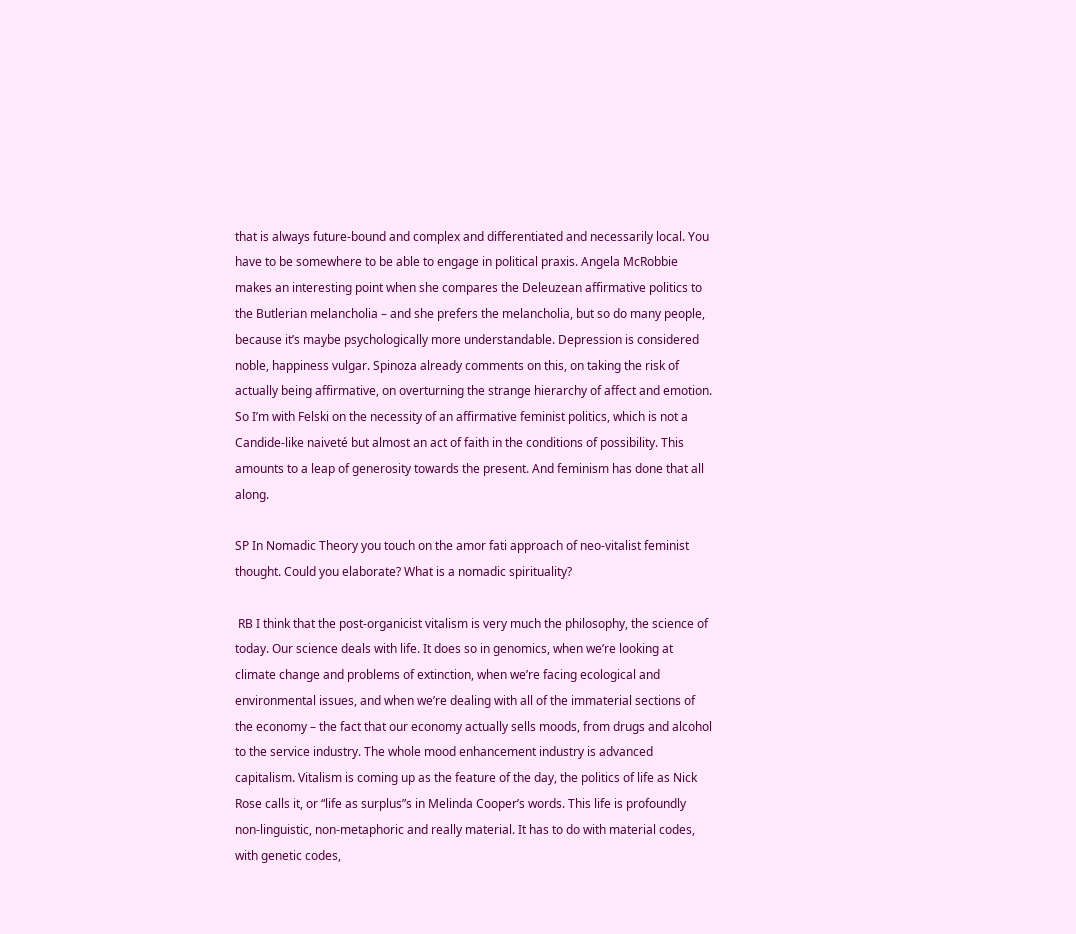that is always future-bound and complex and differentiated and necessarily local. You have to be somewhere to be able to engage in political praxis. Angela McRobbie makes an interesting point when she compares the Deleuzean affirmative politics to the Butlerian melancholia – and she prefers the melancholia, but so do many people, because it’s maybe psychologically more understandable. Depression is considered noble, happiness vulgar. Spinoza already comments on this, on taking the risk of actually being affirmative, on overturning the strange hierarchy of affect and emotion. So I’m with Felski on the necessity of an affirmative feminist politics, which is not a Candide-like naiveté but almost an act of faith in the conditions of possibility. This amounts to a leap of generosity towards the present. And feminism has done that all along.

SP In Nomadic Theory you touch on the amor fati approach of neo-vitalist feminist thought. Could you elaborate? What is a nomadic spirituality?

 RB I think that the post-organicist vitalism is very much the philosophy, the science of today. Our science deals with life. It does so in genomics, when we’re looking at climate change and problems of extinction, when we’re facing ecological and environmental issues, and when we’re dealing with all of the immaterial sections of the economy – the fact that our economy actually sells moods, from drugs and alcohol to the service industry. The whole mood enhancement industry is advanced capitalism. Vitalism is coming up as the feature of the day, the politics of life as Nick Rose calls it, or “life as surplus”s in Melinda Cooper’s words. This life is profoundly non-linguistic, non-metaphoric and really material. It has to do with material codes, with genetic codes,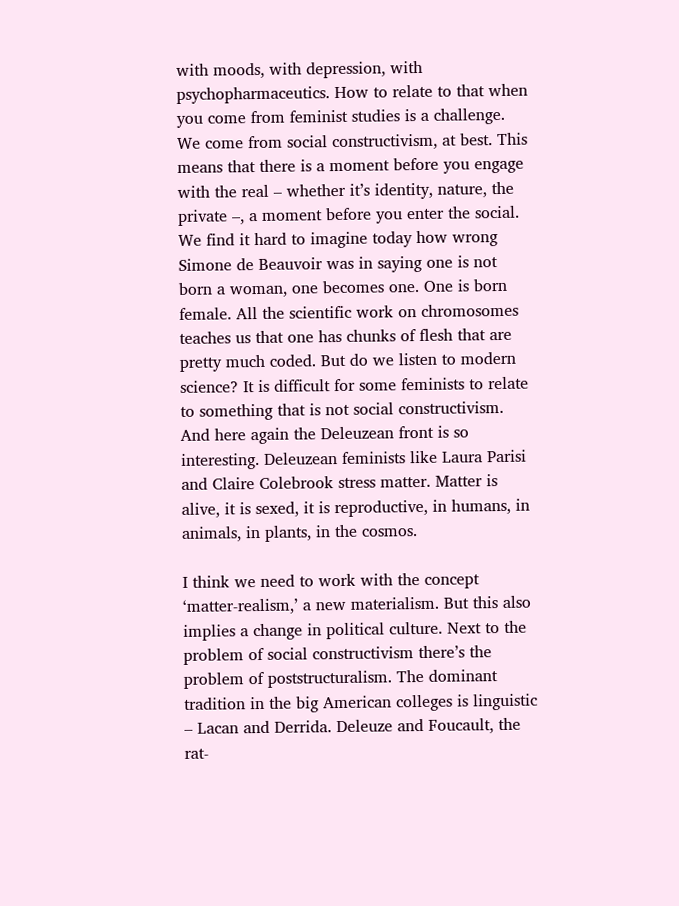with moods, with depression, with psychopharmaceutics. How to relate to that when you come from feminist studies is a challenge. We come from social constructivism, at best. This means that there is a moment before you engage with the real – whether it’s identity, nature, the private –, a moment before you enter the social. We find it hard to imagine today how wrong Simone de Beauvoir was in saying one is not born a woman, one becomes one. One is born female. All the scientific work on chromosomes teaches us that one has chunks of flesh that are pretty much coded. But do we listen to modern science? It is difficult for some feminists to relate to something that is not social constructivism. And here again the Deleuzean front is so interesting. Deleuzean feminists like Laura Parisi and Claire Colebrook stress matter. Matter is alive, it is sexed, it is reproductive, in humans, in animals, in plants, in the cosmos.

I think we need to work with the concept ‘matter-realism,’ a new materialism. But this also implies a change in political culture. Next to the problem of social constructivism there’s the problem of poststructuralism. The dominant tradition in the big American colleges is linguistic – Lacan and Derrida. Deleuze and Foucault, the rat-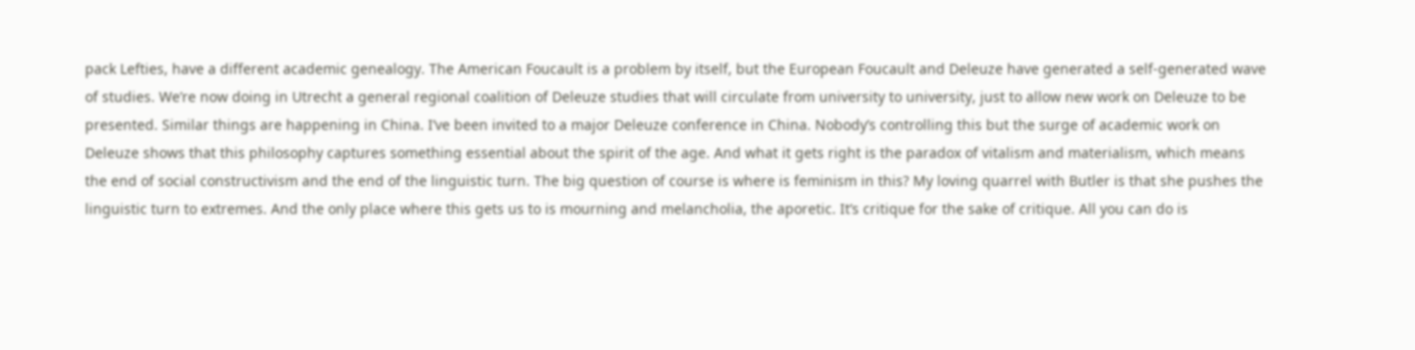pack Lefties, have a different academic genealogy. The American Foucault is a problem by itself, but the European Foucault and Deleuze have generated a self-generated wave of studies. We’re now doing in Utrecht a general regional coalition of Deleuze studies that will circulate from university to university, just to allow new work on Deleuze to be presented. Similar things are happening in China. I’ve been invited to a major Deleuze conference in China. Nobody’s controlling this but the surge of academic work on Deleuze shows that this philosophy captures something essential about the spirit of the age. And what it gets right is the paradox of vitalism and materialism, which means the end of social constructivism and the end of the linguistic turn. The big question of course is where is feminism in this? My loving quarrel with Butler is that she pushes the linguistic turn to extremes. And the only place where this gets us to is mourning and melancholia, the aporetic. It’s critique for the sake of critique. All you can do is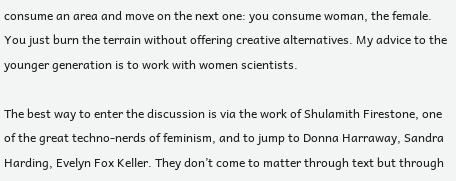consume an area and move on the next one: you consume woman, the female. You just burn the terrain without offering creative alternatives. My advice to the younger generation is to work with women scientists.

The best way to enter the discussion is via the work of Shulamith Firestone, one of the great techno-nerds of feminism, and to jump to Donna Harraway, Sandra Harding, Evelyn Fox Keller. They don’t come to matter through text but through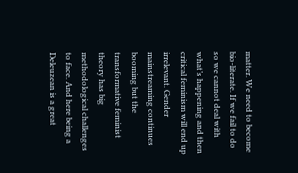matter. We need to become bio-literate. If we fail to do so we cannot deal with what’s happening and then critical feminism will end up irrelevant. Gender mainstreaming continues booming but the transformative feminist theory has big methodological challenges to face. And here being a Deleuzean is a great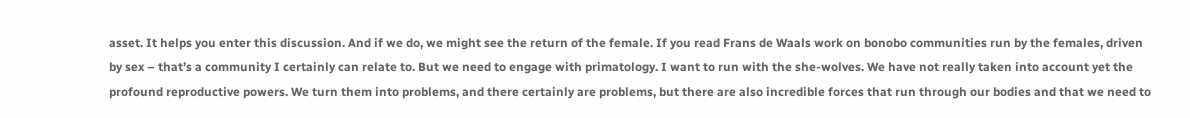asset. It helps you enter this discussion. And if we do, we might see the return of the female. If you read Frans de Waals work on bonobo communities run by the females, driven by sex – that’s a community I certainly can relate to. But we need to engage with primatology. I want to run with the she-wolves. We have not really taken into account yet the profound reproductive powers. We turn them into problems, and there certainly are problems, but there are also incredible forces that run through our bodies and that we need to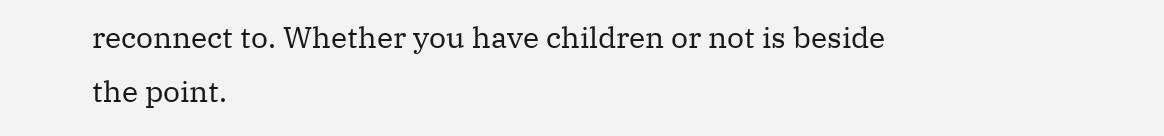reconnect to. Whether you have children or not is beside the point.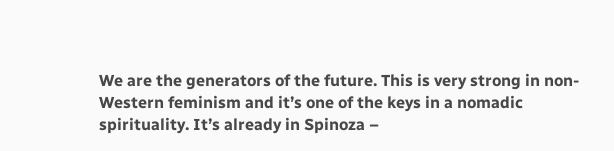We are the generators of the future. This is very strong in non-Western feminism and it’s one of the keys in a nomadic spirituality. It’s already in Spinoza –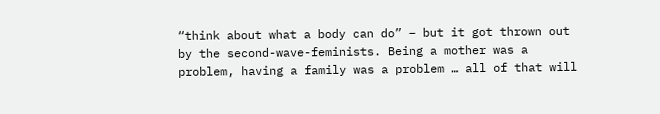“think about what a body can do” – but it got thrown out by the second-wave-feminists. Being a mother was a problem, having a family was a problem … all of that will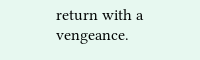return with a vengeance.